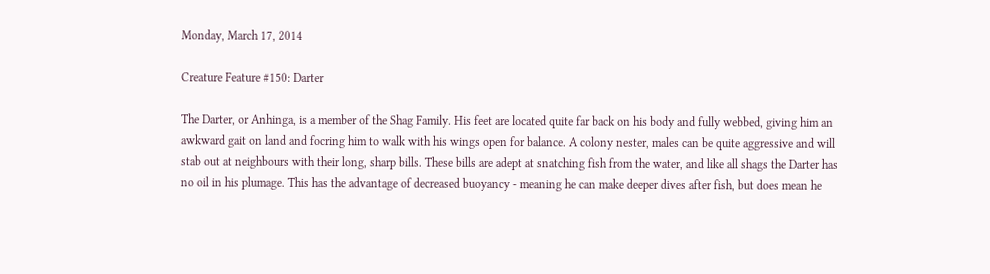Monday, March 17, 2014

Creature Feature #150: Darter

The Darter, or Anhinga, is a member of the Shag Family. His feet are located quite far back on his body and fully webbed, giving him an awkward gait on land and focring him to walk with his wings open for balance. A colony nester, males can be quite aggressive and will stab out at neighbours with their long, sharp bills. These bills are adept at snatching fish from the water, and like all shags the Darter has no oil in his plumage. This has the advantage of decreased buoyancy - meaning he can make deeper dives after fish, but does mean he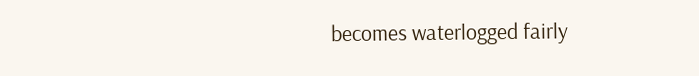becomes waterlogged fairly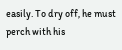easily. To dry off, he must perch with his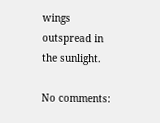wings outspread in the sunlight.

No comments: